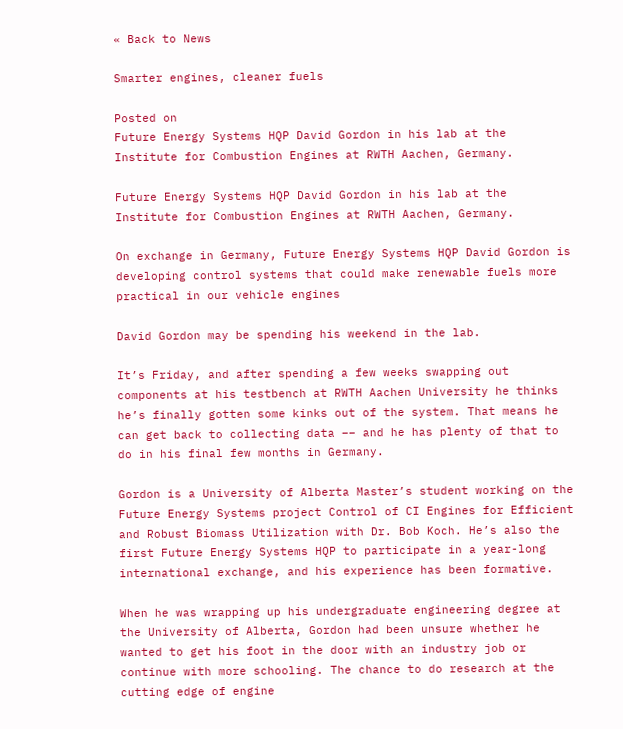« Back to News

Smarter engines, cleaner fuels

Posted on
Future Energy Systems HQP David Gordon in his lab at the Institute for Combustion Engines at RWTH Aachen, Germany.

Future Energy Systems HQP David Gordon in his lab at the Institute for Combustion Engines at RWTH Aachen, Germany.

On exchange in Germany, Future Energy Systems HQP David Gordon is developing control systems that could make renewable fuels more practical in our vehicle engines

David Gordon may be spending his weekend in the lab.

It’s Friday, and after spending a few weeks swapping out components at his testbench at RWTH Aachen University he thinks he’s finally gotten some kinks out of the system. That means he can get back to collecting data –– and he has plenty of that to do in his final few months in Germany.

Gordon is a University of Alberta Master’s student working on the Future Energy Systems project Control of CI Engines for Efficient and Robust Biomass Utilization with Dr. Bob Koch. He’s also the first Future Energy Systems HQP to participate in a year-long international exchange, and his experience has been formative.

When he was wrapping up his undergraduate engineering degree at the University of Alberta, Gordon had been unsure whether he wanted to get his foot in the door with an industry job or continue with more schooling. The chance to do research at the cutting edge of engine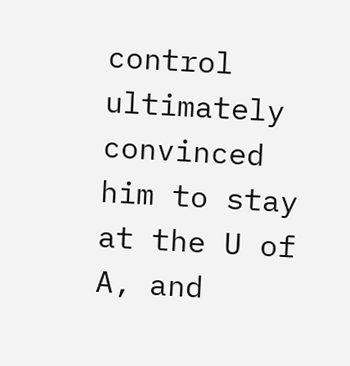control ultimately convinced him to stay at the U of A, and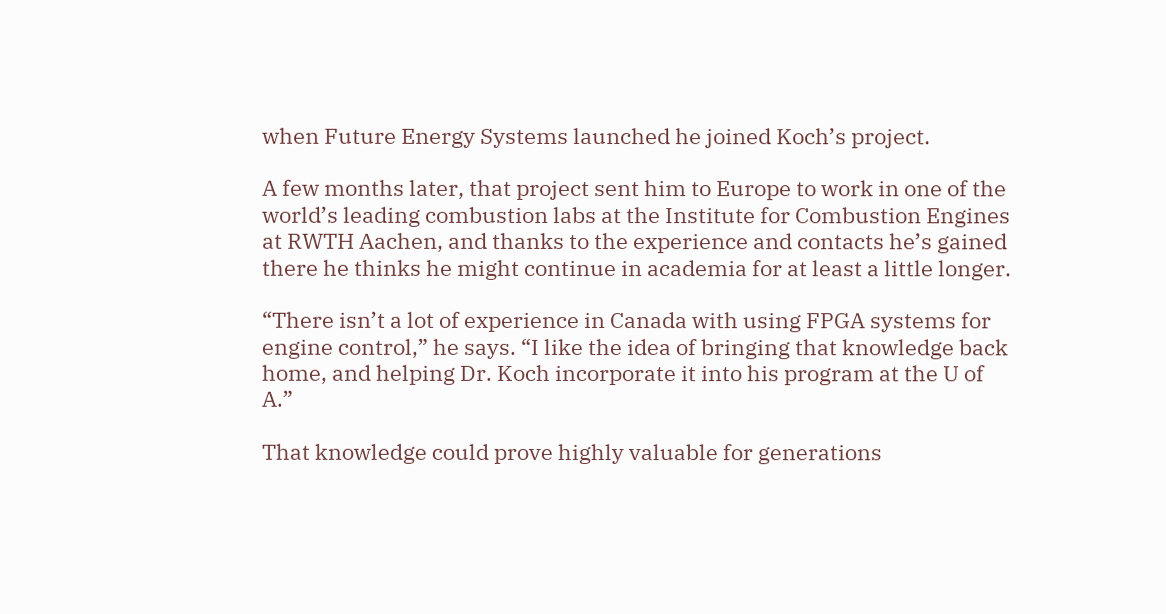when Future Energy Systems launched he joined Koch’s project.

A few months later, that project sent him to Europe to work in one of the world’s leading combustion labs at the Institute for Combustion Engines at RWTH Aachen, and thanks to the experience and contacts he’s gained there he thinks he might continue in academia for at least a little longer.

“There isn’t a lot of experience in Canada with using FPGA systems for engine control,” he says. “I like the idea of bringing that knowledge back home, and helping Dr. Koch incorporate it into his program at the U of A.”

That knowledge could prove highly valuable for generations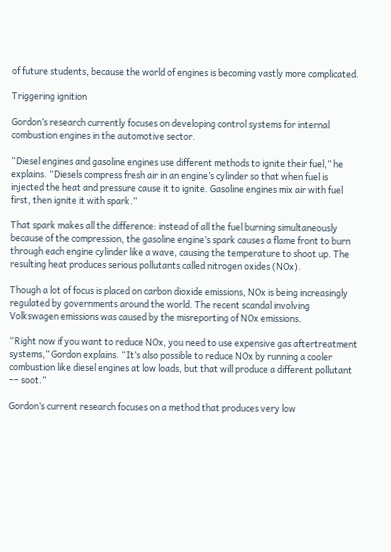of future students, because the world of engines is becoming vastly more complicated.

Triggering ignition

Gordon’s research currently focuses on developing control systems for internal combustion engines in the automotive sector.

“Diesel engines and gasoline engines use different methods to ignite their fuel,” he explains. “Diesels compress fresh air in an engine’s cylinder so that when fuel is injected the heat and pressure cause it to ignite. Gasoline engines mix air with fuel first, then ignite it with spark.”

That spark makes all the difference: instead of all the fuel burning simultaneously because of the compression, the gasoline engine’s spark causes a flame front to burn through each engine cylinder like a wave, causing the temperature to shoot up. The resulting heat produces serious pollutants called nitrogen oxides (NOx).

Though a lot of focus is placed on carbon dioxide emissions, NOx is being increasingly regulated by governments around the world. The recent scandal involving Volkswagen emissions was caused by the misreporting of NOx emissions.

“Right now if you want to reduce NOx, you need to use expensive gas aftertreatment systems,” Gordon explains. “It’s also possible to reduce NOx by running a cooler combustion like diesel engines at low loads, but that will produce a different pollutant –– soot.”

Gordon’s current research focuses on a method that produces very low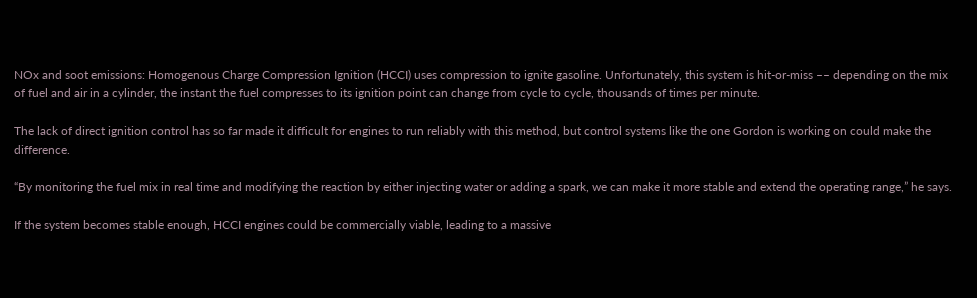NOx and soot emissions: Homogenous Charge Compression Ignition (HCCI) uses compression to ignite gasoline. Unfortunately, this system is hit-or-miss –– depending on the mix of fuel and air in a cylinder, the instant the fuel compresses to its ignition point can change from cycle to cycle, thousands of times per minute.

The lack of direct ignition control has so far made it difficult for engines to run reliably with this method, but control systems like the one Gordon is working on could make the difference.

“By monitoring the fuel mix in real time and modifying the reaction by either injecting water or adding a spark, we can make it more stable and extend the operating range,” he says.

If the system becomes stable enough, HCCI engines could be commercially viable, leading to a massive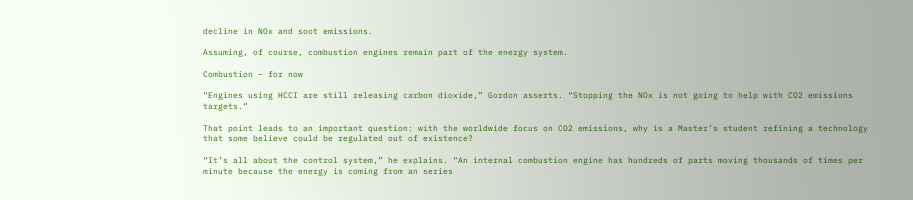decline in NOx and soot emissions.

Assuming, of course, combustion engines remain part of the energy system.

Combustion – for now

“Engines using HCCI are still releasing carbon dioxide,” Gordon asserts. “Stopping the NOx is not going to help with CO2 emissions targets.”

That point leads to an important question: with the worldwide focus on CO2 emissions, why is a Master’s student refining a technology that some believe could be regulated out of existence?

“It’s all about the control system,” he explains. “An internal combustion engine has hundreds of parts moving thousands of times per minute because the energy is coming from an series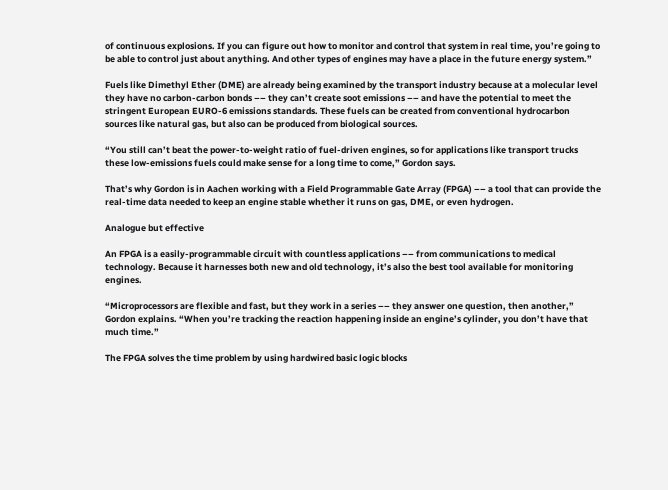of continuous explosions. If you can figure out how to monitor and control that system in real time, you’re going to be able to control just about anything. And other types of engines may have a place in the future energy system.”

Fuels like Dimethyl Ether (DME) are already being examined by the transport industry because at a molecular level they have no carbon-carbon bonds –– they can’t create soot emissions –– and have the potential to meet the stringent European EURO-6 emissions standards. These fuels can be created from conventional hydrocarbon sources like natural gas, but also can be produced from biological sources.

“You still can’t beat the power-to-weight ratio of fuel-driven engines, so for applications like transport trucks these low-emissions fuels could make sense for a long time to come,” Gordon says.

That’s why Gordon is in Aachen working with a Field Programmable Gate Array (FPGA) –– a tool that can provide the real-time data needed to keep an engine stable whether it runs on gas, DME, or even hydrogen.

Analogue but effective

An FPGA is a easily-programmable circuit with countless applications –– from communications to medical technology. Because it harnesses both new and old technology, it’s also the best tool available for monitoring engines.

“Microprocessors are flexible and fast, but they work in a series –– they answer one question, then another,” Gordon explains. “When you’re tracking the reaction happening inside an engine’s cylinder, you don’t have that much time.”

The FPGA solves the time problem by using hardwired basic logic blocks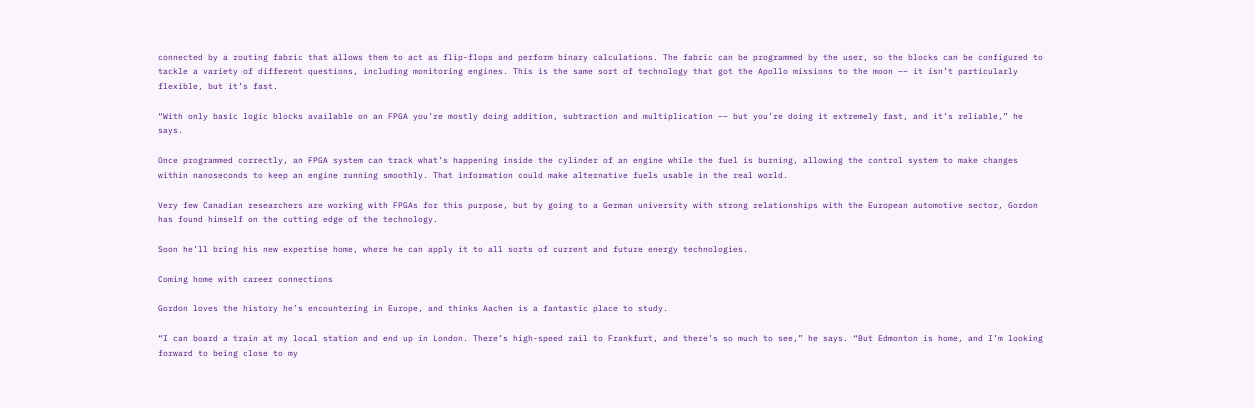connected by a routing fabric that allows them to act as flip-flops and perform binary calculations. The fabric can be programmed by the user, so the blocks can be configured to tackle a variety of different questions, including monitoring engines. This is the same sort of technology that got the Apollo missions to the moon –– it isn’t particularly flexible, but it’s fast.

“With only basic logic blocks available on an FPGA you’re mostly doing addition, subtraction and multiplication –– but you’re doing it extremely fast, and it’s reliable,” he says.

Once programmed correctly, an FPGA system can track what’s happening inside the cylinder of an engine while the fuel is burning, allowing the control system to make changes within nanoseconds to keep an engine running smoothly. That information could make alternative fuels usable in the real world.

Very few Canadian researchers are working with FPGAs for this purpose, but by going to a German university with strong relationships with the European automotive sector, Gordon has found himself on the cutting edge of the technology.

Soon he’ll bring his new expertise home, where he can apply it to all sorts of current and future energy technologies.

Coming home with career connections

Gordon loves the history he’s encountering in Europe, and thinks Aachen is a fantastic place to study.

“I can board a train at my local station and end up in London. There’s high-speed rail to Frankfurt, and there’s so much to see,” he says. “But Edmonton is home, and I’m looking forward to being close to my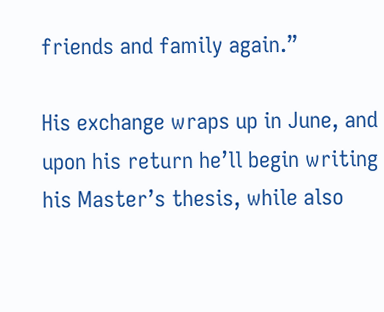friends and family again.”

His exchange wraps up in June, and upon his return he’ll begin writing his Master’s thesis, while also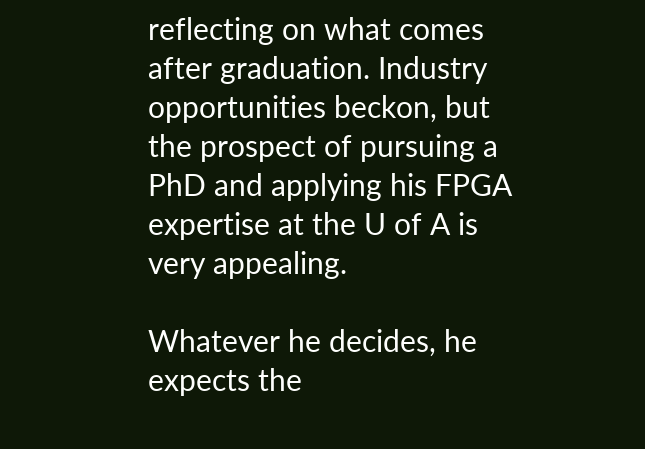reflecting on what comes after graduation. Industry opportunities beckon, but the prospect of pursuing a PhD and applying his FPGA expertise at the U of A is very appealing.

Whatever he decides, he expects the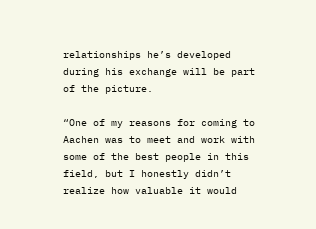relationships he’s developed during his exchange will be part of the picture.

“One of my reasons for coming to Aachen was to meet and work with some of the best people in this field, but I honestly didn’t realize how valuable it would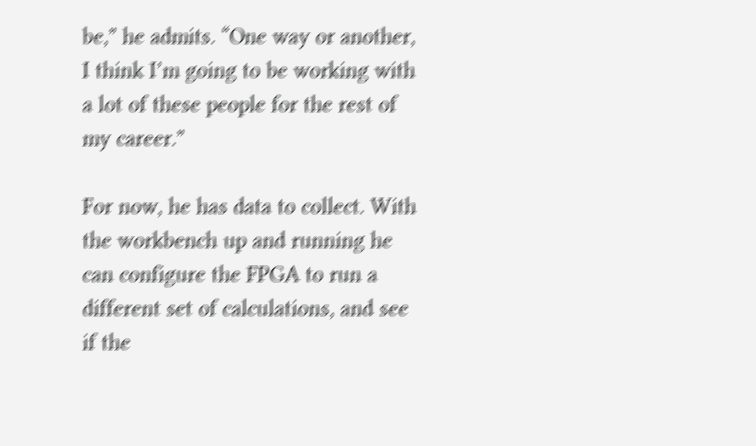be,” he admits. “One way or another, I think I’m going to be working with a lot of these people for the rest of my career.”

For now, he has data to collect. With the workbench up and running he can configure the FPGA to run a different set of calculations, and see if the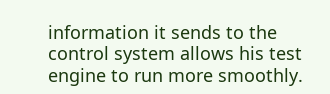information it sends to the control system allows his test engine to run more smoothly.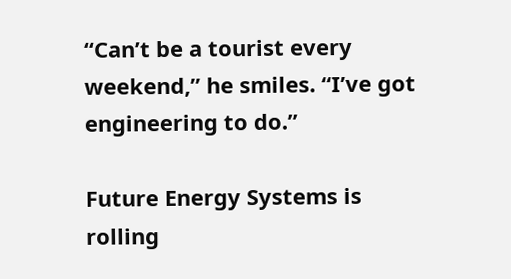“Can’t be a tourist every weekend,” he smiles. “I’ve got engineering to do.”

Future Energy Systems is rolling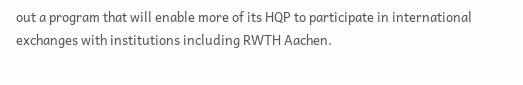out a program that will enable more of its HQP to participate in international exchanges with institutions including RWTH Aachen.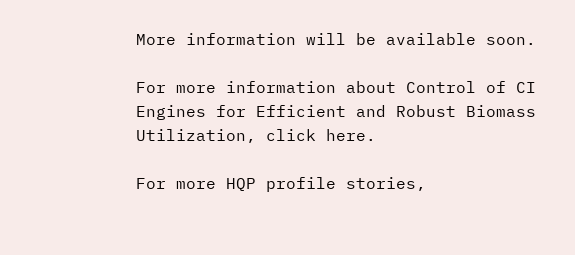More information will be available soon.

For more information about Control of CI Engines for Efficient and Robust Biomass Utilization, click here.

For more HQP profile stories,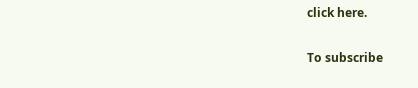click here.

To subscribe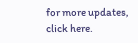for more updates, click here.